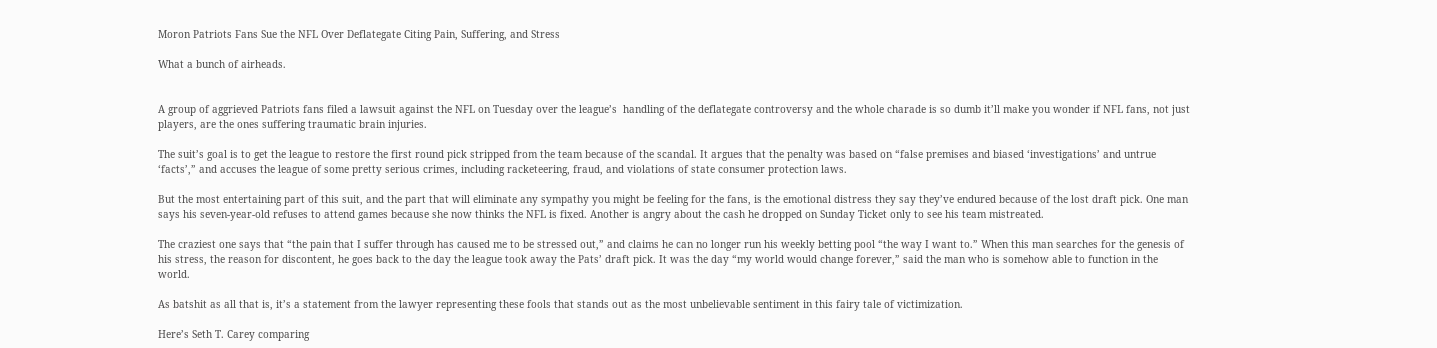Moron Patriots Fans Sue the NFL Over Deflategate Citing Pain, Suffering, and Stress

What a bunch of airheads.


A group of aggrieved Patriots fans filed a lawsuit against the NFL on Tuesday over the league’s  handling of the deflategate controversy and the whole charade is so dumb it’ll make you wonder if NFL fans, not just players, are the ones suffering traumatic brain injuries.

The suit’s goal is to get the league to restore the first round pick stripped from the team because of the scandal. It argues that the penalty was based on “false premises and biased ‘investigations’ and untrue ‘facts’,” and accuses the league of some pretty serious crimes, including racketeering, fraud, and violations of state consumer protection laws.

But the most entertaining part of this suit, and the part that will eliminate any sympathy you might be feeling for the fans, is the emotional distress they say they’ve endured because of the lost draft pick. One man says his seven-year-old refuses to attend games because she now thinks the NFL is fixed. Another is angry about the cash he dropped on Sunday Ticket only to see his team mistreated.

The craziest one says that “the pain that I suffer through has caused me to be stressed out,” and claims he can no longer run his weekly betting pool “the way I want to.” When this man searches for the genesis of his stress, the reason for discontent, he goes back to the day the league took away the Pats’ draft pick. It was the day “my world would change forever,” said the man who is somehow able to function in the world.

As batshit as all that is, it’s a statement from the lawyer representing these fools that stands out as the most unbelievable sentiment in this fairy tale of victimization.

Here’s Seth T. Carey comparing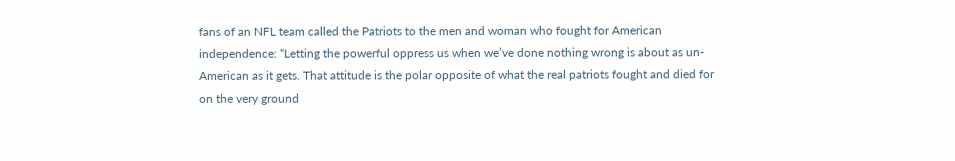fans of an NFL team called the Patriots to the men and woman who fought for American independence: “Letting the powerful oppress us when we’ve done nothing wrong is about as un-American as it gets. That attitude is the polar opposite of what the real patriots fought and died for on the very ground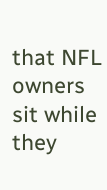that NFL owners sit while they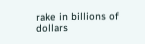rake in billions of dollars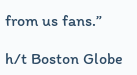from us fans.”

h/t Boston Globe